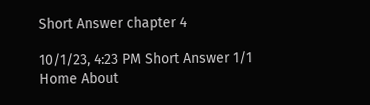Short Answer chapter 4

10/1/23, 4:23 PM Short Answer 1/1 Home About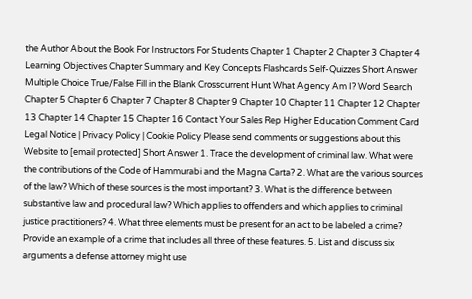the Author About the Book For Instructors For Students Chapter 1 Chapter 2 Chapter 3 Chapter 4 Learning Objectives Chapter Summary and Key Concepts Flashcards Self-Quizzes Short Answer Multiple Choice True/False Fill in the Blank Crosscurrent Hunt What Agency Am I? Word Search Chapter 5 Chapter 6 Chapter 7 Chapter 8 Chapter 9 Chapter 10 Chapter 11 Chapter 12 Chapter 13 Chapter 14 Chapter 15 Chapter 16 Contact Your Sales Rep Higher Education Comment Card Legal Notice | Privacy Policy | Cookie Policy Please send comments or suggestions about this Website to [email protected] Short Answer 1. Trace the development of criminal law. What were the contributions of the Code of Hammurabi and the Magna Carta? 2. What are the various sources of the law? Which of these sources is the most important? 3. What is the difference between substantive law and procedural law? Which applies to offenders and which applies to criminal justice practitioners? 4. What three elements must be present for an act to be labeled a crime? Provide an example of a crime that includes all three of these features. 5. List and discuss six arguments a defense attorney might use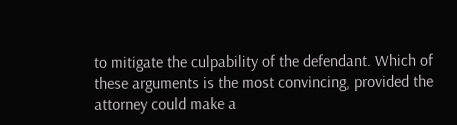to mitigate the culpability of the defendant. Which of these arguments is the most convincing, provided the attorney could make a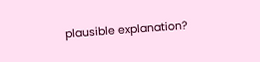plausible explanation?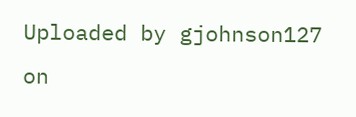Uploaded by gjohnson127 on